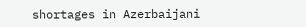shortages in Azerbaijani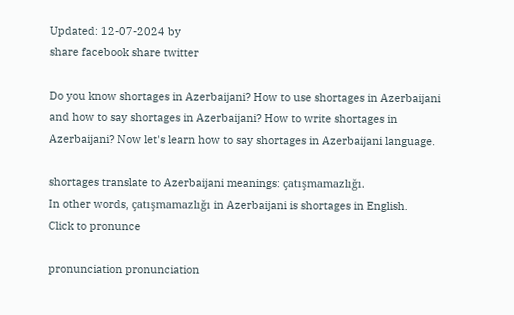Updated: 12-07-2024 by
share facebook share twitter

Do you know shortages in Azerbaijani? How to use shortages in Azerbaijani and how to say shortages in Azerbaijani? How to write shortages in Azerbaijani? Now let's learn how to say shortages in Azerbaijani language.

shortages translate to Azerbaijani meanings: çatışmamazlığı.
In other words, çatışmamazlığı in Azerbaijani is shortages in English.
Click to pronunce

pronunciation pronunciation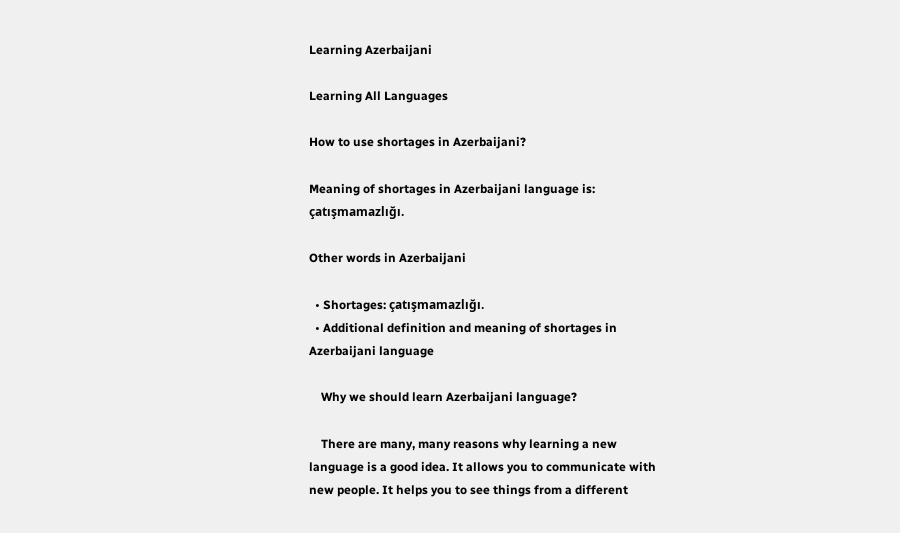Learning Azerbaijani

Learning All Languages

How to use shortages in Azerbaijani?

Meaning of shortages in Azerbaijani language is: çatışmamazlığı.

Other words in Azerbaijani

  • Shortages: çatışmamazlığı.
  • Additional definition and meaning of shortages in Azerbaijani language

    Why we should learn Azerbaijani language?

    There are many, many reasons why learning a new language is a good idea. It allows you to communicate with new people. It helps you to see things from a different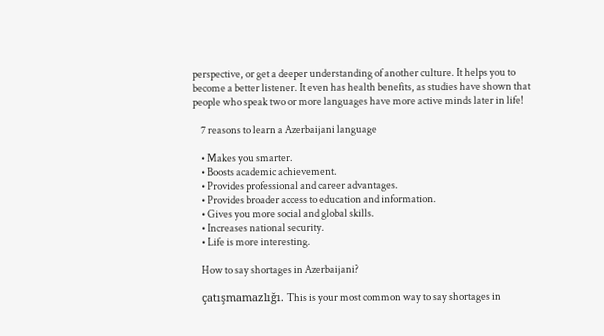perspective, or get a deeper understanding of another culture. It helps you to become a better listener. It even has health benefits, as studies have shown that people who speak two or more languages have more active minds later in life!

    7 reasons to learn a Azerbaijani language

    • Makes you smarter.
    • Boosts academic achievement.
    • Provides professional and career advantages.
    • Provides broader access to education and information.
    • Gives you more social and global skills.
    • Increases national security.
    • Life is more interesting.

    How to say shortages in Azerbaijani?

    çatışmamazlığı. This is your most common way to say shortages in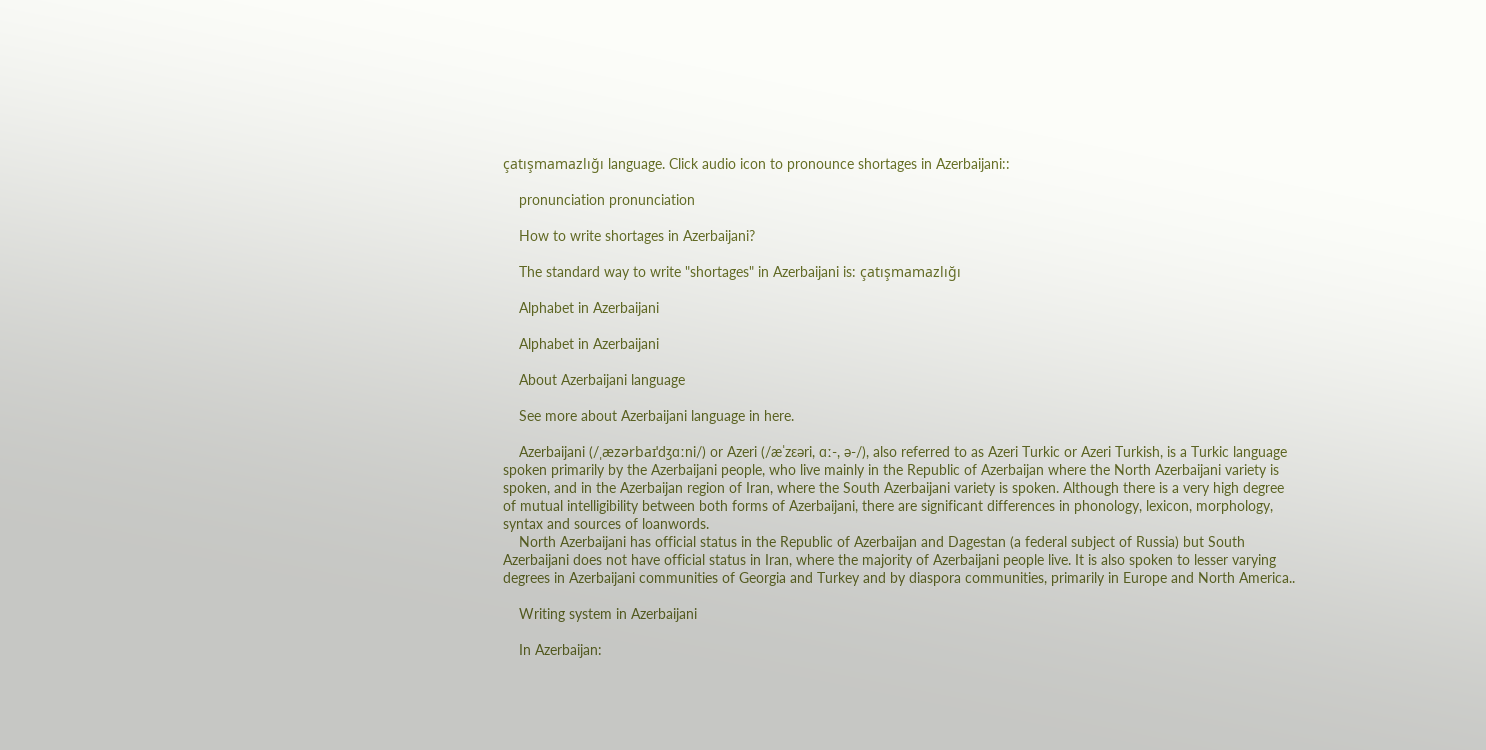çatışmamazlığı language. Click audio icon to pronounce shortages in Azerbaijani::

    pronunciation pronunciation

    How to write shortages in Azerbaijani?

    The standard way to write "shortages" in Azerbaijani is: çatışmamazlığı

    Alphabet in Azerbaijani

    Alphabet in Azerbaijani

    About Azerbaijani language

    See more about Azerbaijani language in here.

    Azerbaijani (/ˌæzərbaɪˈdʒɑːni/) or Azeri (/æˈzɛəri, ɑː-, ə-/), also referred to as Azeri Turkic or Azeri Turkish, is a Turkic language spoken primarily by the Azerbaijani people, who live mainly in the Republic of Azerbaijan where the North Azerbaijani variety is spoken, and in the Azerbaijan region of Iran, where the South Azerbaijani variety is spoken. Although there is a very high degree of mutual intelligibility between both forms of Azerbaijani, there are significant differences in phonology, lexicon, morphology, syntax and sources of loanwords.
    North Azerbaijani has official status in the Republic of Azerbaijan and Dagestan (a federal subject of Russia) but South Azerbaijani does not have official status in Iran, where the majority of Azerbaijani people live. It is also spoken to lesser varying degrees in Azerbaijani communities of Georgia and Turkey and by diaspora communities, primarily in Europe and North America..

    Writing system in Azerbaijani

    In Azerbaijan: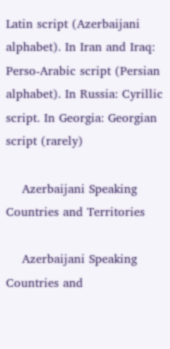Latin script (Azerbaijani alphabet). In Iran and Iraq: Perso-Arabic script (Persian alphabet). In Russia: Cyrillic script. In Georgia: Georgian script (rarely)

    Azerbaijani Speaking Countries and Territories

    Azerbaijani Speaking Countries and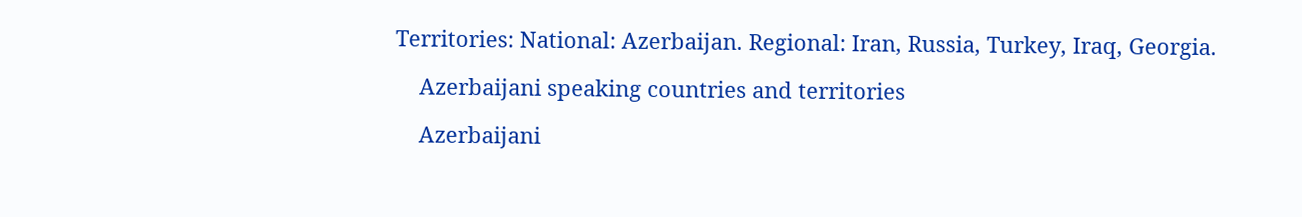Territories: National: Azerbaijan. Regional: Iran, Russia, Turkey, Iraq, Georgia.

    Azerbaijani speaking countries and territories

    Azerbaijani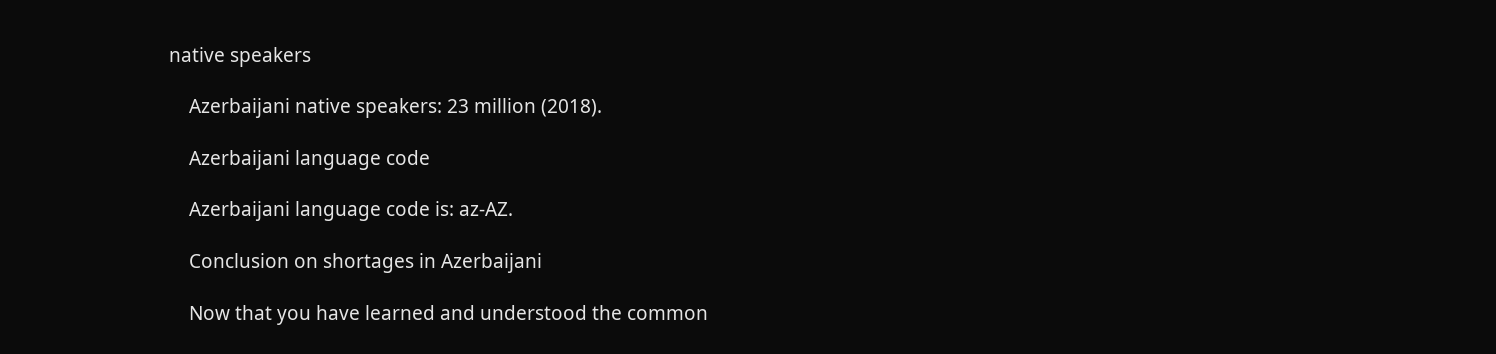native speakers

    Azerbaijani native speakers: 23 million (2018).

    Azerbaijani language code

    Azerbaijani language code is: az-AZ.

    Conclusion on shortages in Azerbaijani

    Now that you have learned and understood the common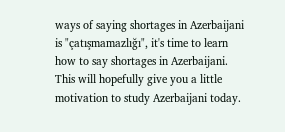ways of saying shortages in Azerbaijani is "çatışmamazlığı", it's time to learn how to say shortages in Azerbaijani. This will hopefully give you a little motivation to study Azerbaijani today.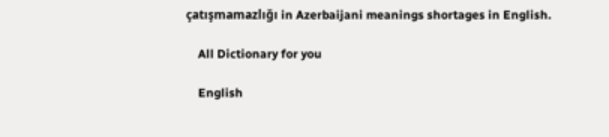çatışmamazlığı in Azerbaijani meanings shortages in English.

    All Dictionary for you

    English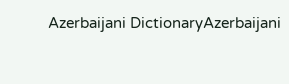Azerbaijani DictionaryAzerbaijani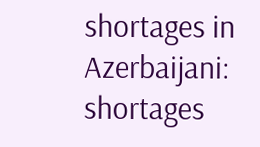shortages in Azerbaijani: shortages